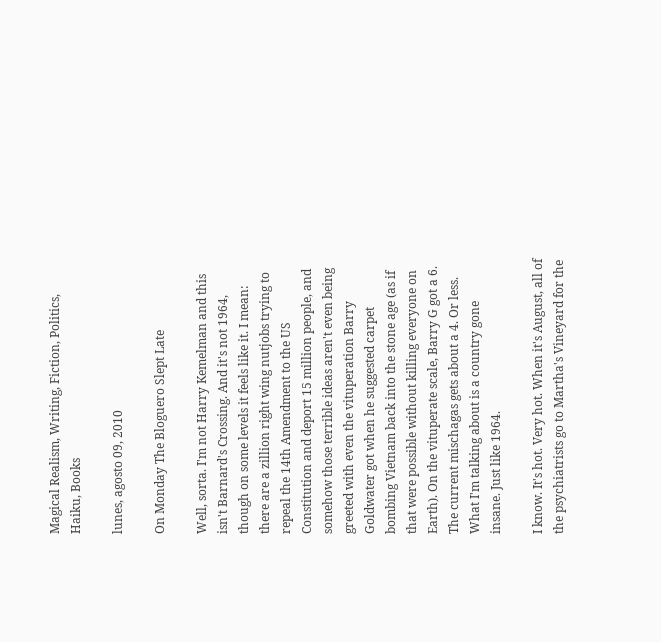Magical Realism, Writing, Fiction, Politics, Haiku, Books

lunes, agosto 09, 2010

On Monday The Bloguero Slept Late

Well, sorta. I'm not Harry Kemelman and this isn't Barnard's Crossing. And it's not 1964, though on some levels it feels like it. I mean: there are a zillion right wing nutjobs trying to repeal the 14th Amendment to the US Constitution and deport 15 million people, and somehow those terrible ideas aren't even being greeted with even the vituperation Barry Goldwater got when he suggested carpet bombing Vietnam back into the stone age (as if that were possible without killing everyone on Earth). On the vituperate scale, Barry G got a 6. The current mischagas gets about a 4. Or less. What I'm talking about is a country gone insane. Just like 1964.

I know. It's hot. Very hot. When it's August, all of the psychiatrists go to Martha's Vineyard for the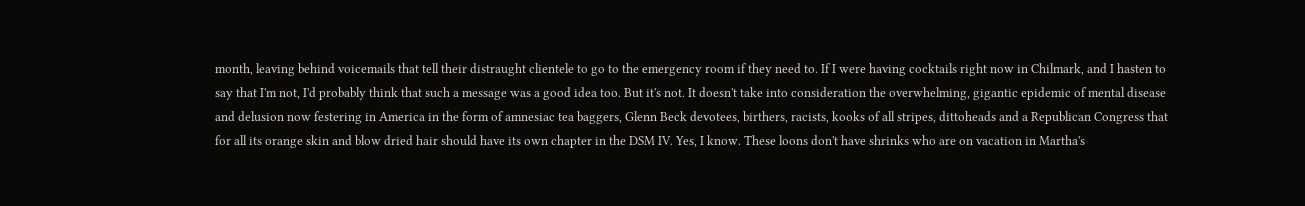month, leaving behind voicemails that tell their distraught clientele to go to the emergency room if they need to. If I were having cocktails right now in Chilmark, and I hasten to say that I'm not, I'd probably think that such a message was a good idea too. But it's not. It doesn't take into consideration the overwhelming, gigantic epidemic of mental disease and delusion now festering in America in the form of amnesiac tea baggers, Glenn Beck devotees, birthers, racists, kooks of all stripes, dittoheads and a Republican Congress that for all its orange skin and blow dried hair should have its own chapter in the DSM IV. Yes, I know. These loons don't have shrinks who are on vacation in Martha's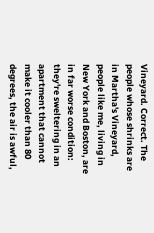Vineyard. Correct. The people whose shrinks are in Martha's Vineyard, people like me, living in New York and Boston, are in far worse condition: they're sweltering in an apartment that cannot make it cooler than 80 degrees, the air is awful,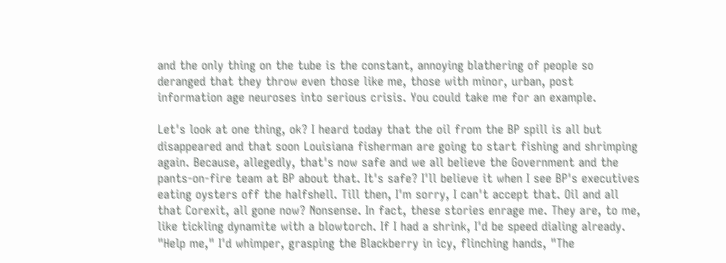and the only thing on the tube is the constant, annoying blathering of people so deranged that they throw even those like me, those with minor, urban, post information age neuroses into serious crisis. You could take me for an example.

Let's look at one thing, ok? I heard today that the oil from the BP spill is all but disappeared and that soon Louisiana fisherman are going to start fishing and shrimping again. Because, allegedly, that's now safe and we all believe the Government and the pants-on-fire team at BP about that. It's safe? I'll believe it when I see BP's executives eating oysters off the halfshell. Till then, I'm sorry, I can't accept that. Oil and all that Corexit, all gone now? Nonsense. In fact, these stories enrage me. They are, to me, like tickling dynamite with a blowtorch. If I had a shrink, I'd be speed dialing already. "Help me," I'd whimper, grasping the Blackberry in icy, flinching hands, "The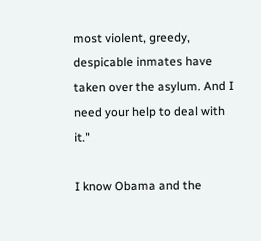most violent, greedy, despicable inmates have taken over the asylum. And I need your help to deal with it."

I know Obama and the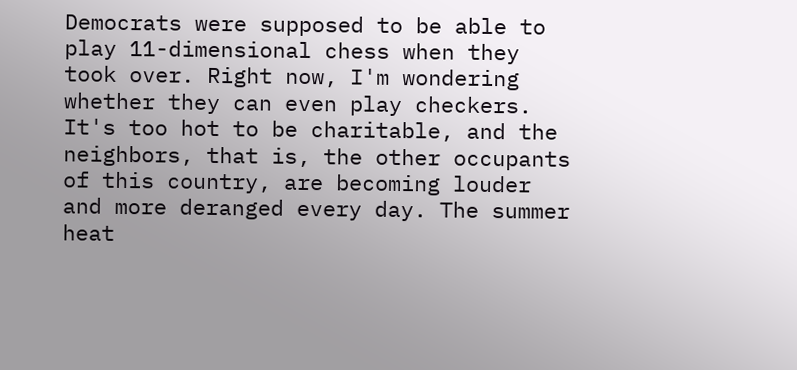Democrats were supposed to be able to play 11-dimensional chess when they took over. Right now, I'm wondering whether they can even play checkers. It's too hot to be charitable, and the neighbors, that is, the other occupants of this country, are becoming louder and more deranged every day. The summer heat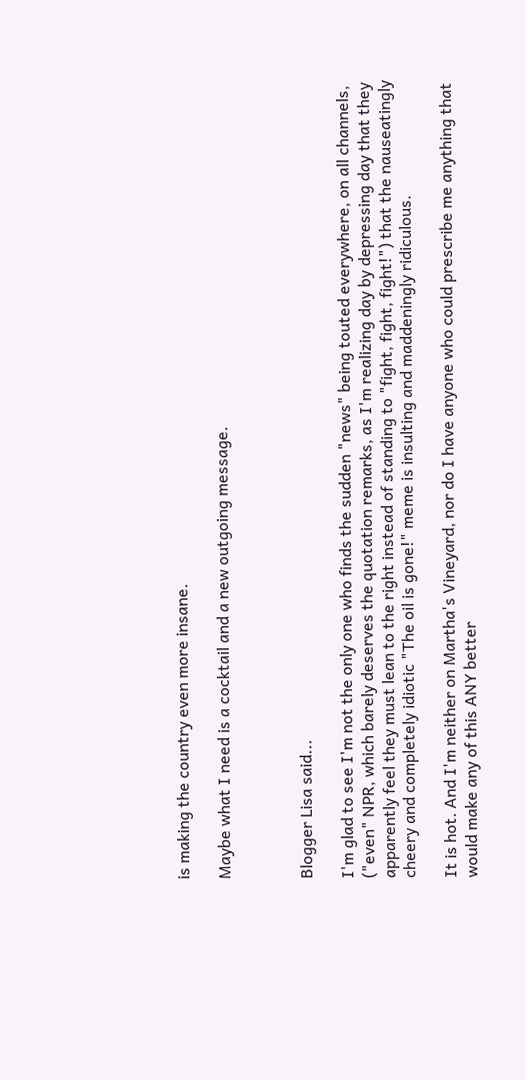is making the country even more insane.

Maybe what I need is a cocktail and a new outgoing message.



Blogger Lisa said...

I'm glad to see I'm not the only one who finds the sudden "news" being touted everywhere, on all channels, ("even" NPR, which barely deserves the quotation remarks, as I'm realizing day by depressing day that they apparently feel they must lean to the right instead of standing to "fight, fight, fight!") that the nauseatingly cheery and completely idiotic "The oil is gone!" meme is insulting and maddeningly ridiculous.

It is hot. And I'm neither on Martha's Vineyard, nor do I have anyone who could prescribe me anything that would make any of this ANY better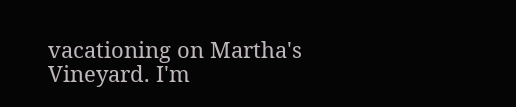vacationing on Martha's Vineyard. I'm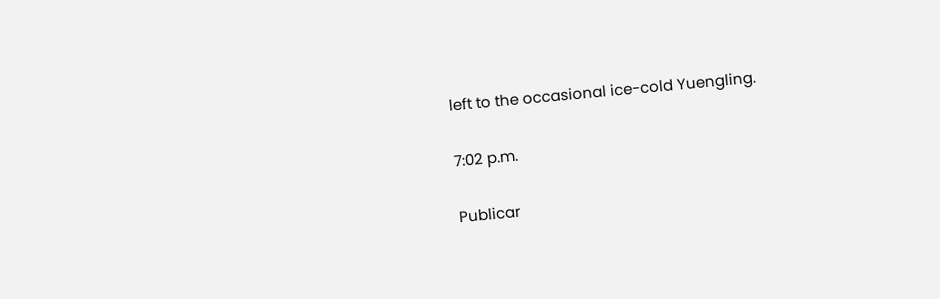left to the occasional ice-cold Yuengling.

7:02 p.m.

Publicar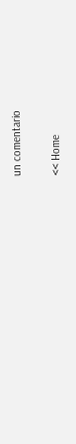un comentario

<< Home